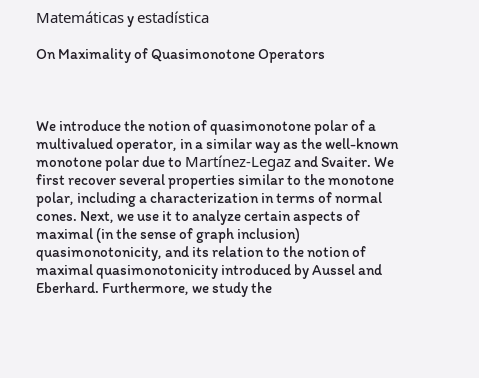Matemáticas y estadística

On Maximality of Quasimonotone Operators



We introduce the notion of quasimonotone polar of a multivalued operator, in a similar way as the well-known monotone polar due to Martínez-Legaz and Svaiter. We first recover several properties similar to the monotone polar, including a characterization in terms of normal cones. Next, we use it to analyze certain aspects of maximal (in the sense of graph inclusion) quasimonotonicity, and its relation to the notion of maximal quasimonotonicity introduced by Aussel and Eberhard. Furthermore, we study the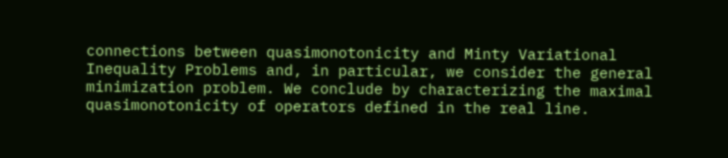connections between quasimonotonicity and Minty Variational Inequality Problems and, in particular, we consider the general minimization problem. We conclude by characterizing the maximal quasimonotonicity of operators defined in the real line.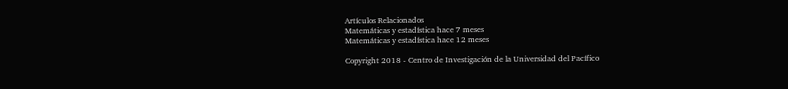Artículos Relacionados
Matemáticas y estadística hace 7 meses
Matemáticas y estadística hace 12 meses

Copyright 2018 - Centro de Investigación de la Universidad del Pacífico